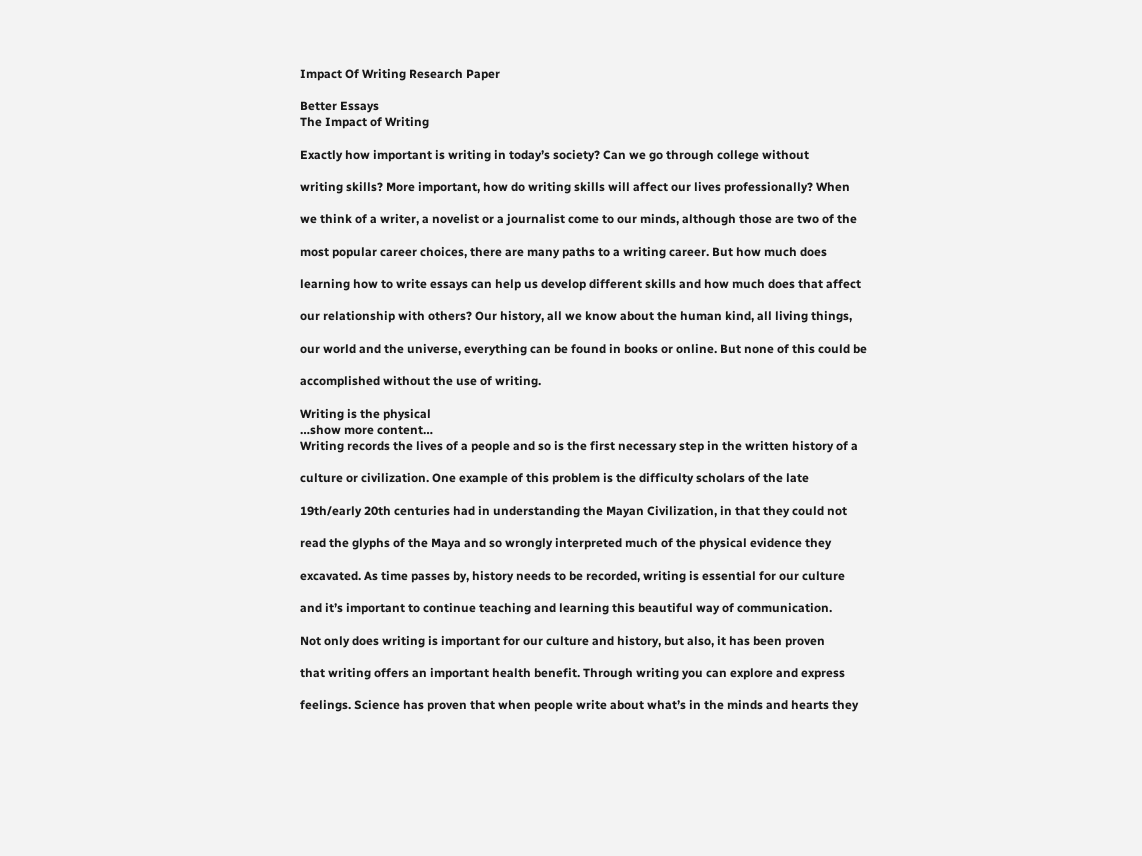Impact Of Writing Research Paper

Better Essays
The Impact of Writing

Exactly how important is writing in today’s society? Can we go through college without

writing skills? More important, how do writing skills will affect our lives professionally? When

we think of a writer, a novelist or a journalist come to our minds, although those are two of the

most popular career choices, there are many paths to a writing career. But how much does

learning how to write essays can help us develop different skills and how much does that affect

our relationship with others? Our history, all we know about the human kind, all living things,

our world and the universe, everything can be found in books or online. But none of this could be

accomplished without the use of writing.

Writing is the physical
…show more content…
Writing records the lives of a people and so is the first necessary step in the written history of a

culture or civilization. One example of this problem is the difficulty scholars of the late

19th/early 20th centuries had in understanding the Mayan Civilization, in that they could not

read the glyphs of the Maya and so wrongly interpreted much of the physical evidence they

excavated. As time passes by, history needs to be recorded, writing is essential for our culture

and it’s important to continue teaching and learning this beautiful way of communication.

Not only does writing is important for our culture and history, but also, it has been proven

that writing offers an important health benefit. Through writing you can explore and express

feelings. Science has proven that when people write about what’s in the minds and hearts they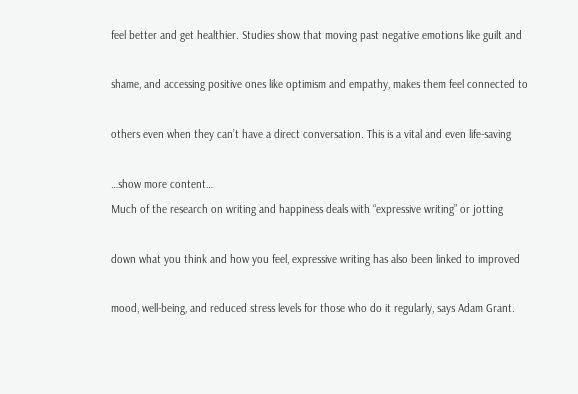feel better and get healthier. Studies show that moving past negative emotions like guilt and

shame, and accessing positive ones like optimism and empathy, makes them feel connected to

others even when they can’t have a direct conversation. This is a vital and even life-saving

…show more content…
Much of the research on writing and happiness deals with “expressive writing” or jotting

down what you think and how you feel, expressive writing has also been linked to improved

mood, well-being, and reduced stress levels for those who do it regularly, says Adam Grant.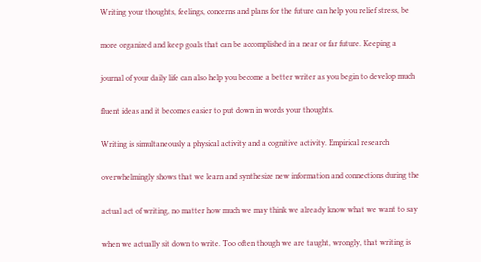Writing your thoughts, feelings, concerns and plans for the future can help you relief stress, be

more organized and keep goals that can be accomplished in a near or far future. Keeping a

journal of your daily life can also help you become a better writer as you begin to develop much

fluent ideas and it becomes easier to put down in words your thoughts.

Writing is simultaneously a physical activity and a cognitive activity. Empirical research

overwhelmingly shows that we learn and synthesize new information and connections during the

actual act of writing, no matter how much we may think we already know what we want to say

when we actually sit down to write. Too often though we are taught, wrongly, that writing is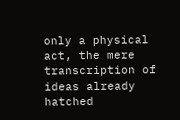only a physical act, the mere transcription of ideas already hatched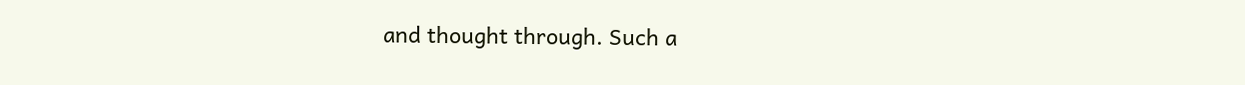and thought through. Such a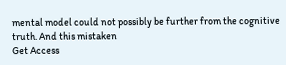mental model could not possibly be further from the cognitive truth. And this mistaken
Get Access